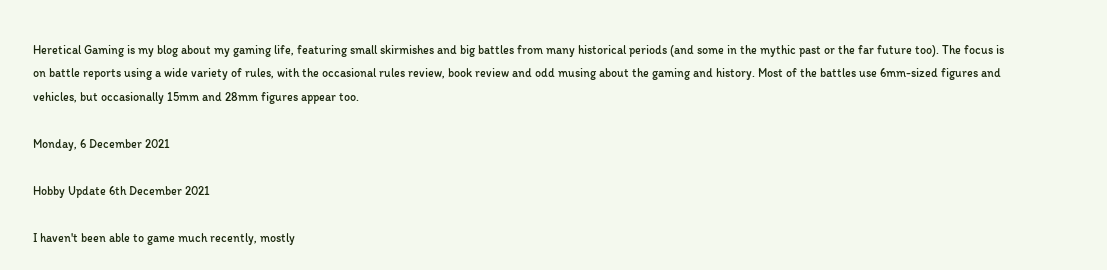Heretical Gaming is my blog about my gaming life, featuring small skirmishes and big battles from many historical periods (and some in the mythic past or the far future too). The focus is on battle reports using a wide variety of rules, with the occasional rules review, book review and odd musing about the gaming and history. Most of the battles use 6mm-sized figures and vehicles, but occasionally 15mm and 28mm figures appear too.

Monday, 6 December 2021

Hobby Update 6th December 2021

I haven't been able to game much recently, mostly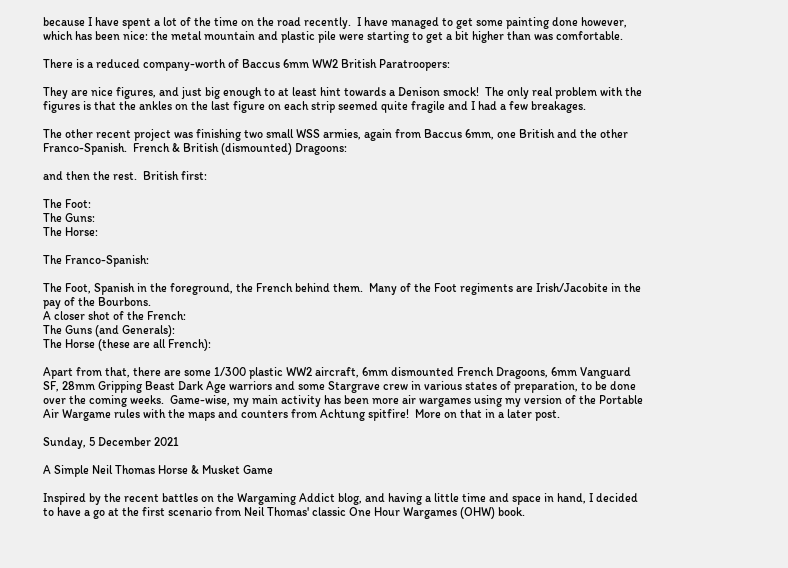because I have spent a lot of the time on the road recently.  I have managed to get some painting done however, which has been nice: the metal mountain and plastic pile were starting to get a bit higher than was comfortable.

There is a reduced company-worth of Baccus 6mm WW2 British Paratroopers:

They are nice figures, and just big enough to at least hint towards a Denison smock!  The only real problem with the figures is that the ankles on the last figure on each strip seemed quite fragile and I had a few breakages.

The other recent project was finishing two small WSS armies, again from Baccus 6mm, one British and the other Franco-Spanish.  French & British (dismounted) Dragoons:

and then the rest.  British first:

The Foot:
The Guns:
The Horse:

The Franco-Spanish:

The Foot, Spanish in the foreground, the French behind them.  Many of the Foot regiments are Irish/Jacobite in the pay of the Bourbons.
A closer shot of the French:
The Guns (and Generals):
The Horse (these are all French):

Apart from that, there are some 1/300 plastic WW2 aircraft, 6mm dismounted French Dragoons, 6mm Vanguard SF, 28mm Gripping Beast Dark Age warriors and some Stargrave crew in various states of preparation, to be done over the coming weeks.  Game-wise, my main activity has been more air wargames using my version of the Portable Air Wargame rules with the maps and counters from Achtung spitfire!  More on that in a later post.

Sunday, 5 December 2021

A Simple Neil Thomas Horse & Musket Game

Inspired by the recent battles on the Wargaming Addict blog, and having a little time and space in hand, I decided to have a go at the first scenario from Neil Thomas' classic One Hour Wargames (OHW) book.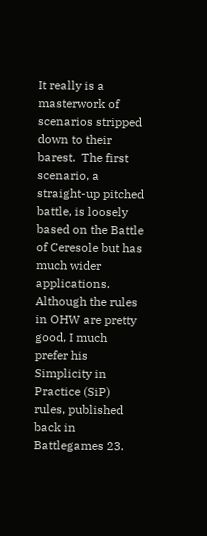It really is a masterwork of scenarios stripped down to their barest.  The first scenario, a straight-up pitched battle, is loosely based on the Battle of Ceresole but has much wider applications.  Although the rules in OHW are pretty good, I much prefer his Simplicity in Practice (SiP) rules, published back in Battlegames 23.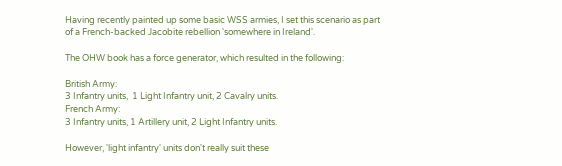Having recently painted up some basic WSS armies, I set this scenario as part of a French-backed Jacobite rebellion 'somewhere in Ireland'.

The OHW book has a force generator, which resulted in the following:

British Army:
3 Infantry units,  1 Light Infantry unit, 2 Cavalry units.
French Army:
3 Infantry units, 1 Artillery unit, 2 Light Infantry units.

However, 'light infantry' units don't really suit these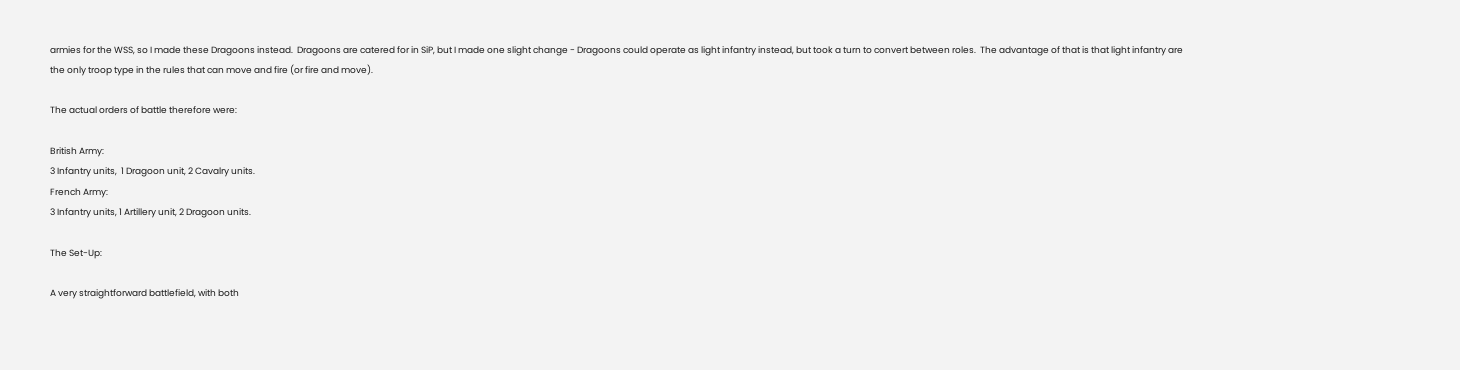armies for the WSS, so I made these Dragoons instead.  Dragoons are catered for in SiP, but I made one slight change - Dragoons could operate as light infantry instead, but took a turn to convert between roles.  The advantage of that is that light infantry are the only troop type in the rules that can move and fire (or fire and move).

The actual orders of battle therefore were:

British Army:
3 Infantry units,  1 Dragoon unit, 2 Cavalry units.
French Army:
3 Infantry units, 1 Artillery unit, 2 Dragoon units.

The Set-Up:

A very straightforward battlefield, with both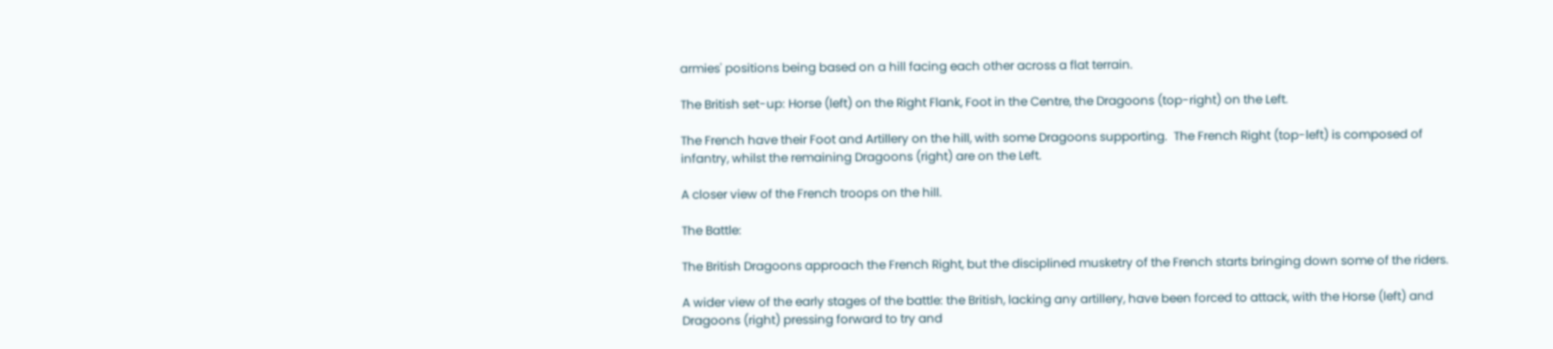armies' positions being based on a hill facing each other across a flat terrain.

The British set-up: Horse (left) on the Right Flank, Foot in the Centre, the Dragoons (top-right) on the Left.

The French have their Foot and Artillery on the hill, with some Dragoons supporting.  The French Right (top-left) is composed of infantry, whilst the remaining Dragoons (right) are on the Left.

A closer view of the French troops on the hill.

The Battle:

The British Dragoons approach the French Right, but the disciplined musketry of the French starts bringing down some of the riders.

A wider view of the early stages of the battle: the British, lacking any artillery, have been forced to attack, with the Horse (left) and Dragoons (right) pressing forward to try and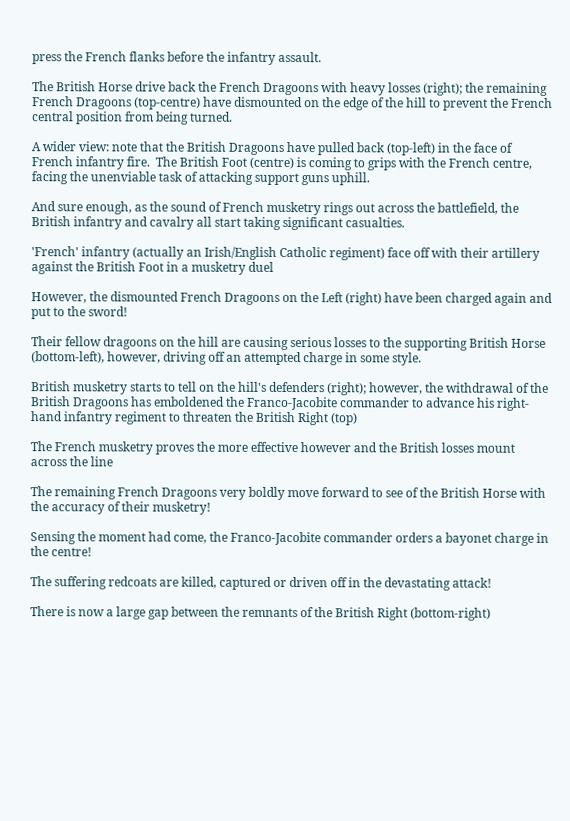press the French flanks before the infantry assault.

The British Horse drive back the French Dragoons with heavy losses (right); the remaining French Dragoons (top-centre) have dismounted on the edge of the hill to prevent the French central position from being turned.

A wider view: note that the British Dragoons have pulled back (top-left) in the face of French infantry fire.  The British Foot (centre) is coming to grips with the French centre, facing the unenviable task of attacking support guns uphill.

And sure enough, as the sound of French musketry rings out across the battlefield, the British infantry and cavalry all start taking significant casualties.

'French' infantry (actually an Irish/English Catholic regiment) face off with their artillery against the British Foot in a musketry duel

However, the dismounted French Dragoons on the Left (right) have been charged again and put to the sword!

Their fellow dragoons on the hill are causing serious losses to the supporting British Horse (bottom-left), however, driving off an attempted charge in some style.

British musketry starts to tell on the hill's defenders (right); however, the withdrawal of the British Dragoons has emboldened the Franco-Jacobite commander to advance his right-hand infantry regiment to threaten the British Right (top)

The French musketry proves the more effective however and the British losses mount across the line

The remaining French Dragoons very boldly move forward to see of the British Horse with the accuracy of their musketry!

Sensing the moment had come, the Franco-Jacobite commander orders a bayonet charge in the centre!

The suffering redcoats are killed, captured or driven off in the devastating attack!

There is now a large gap between the remnants of the British Right (bottom-right)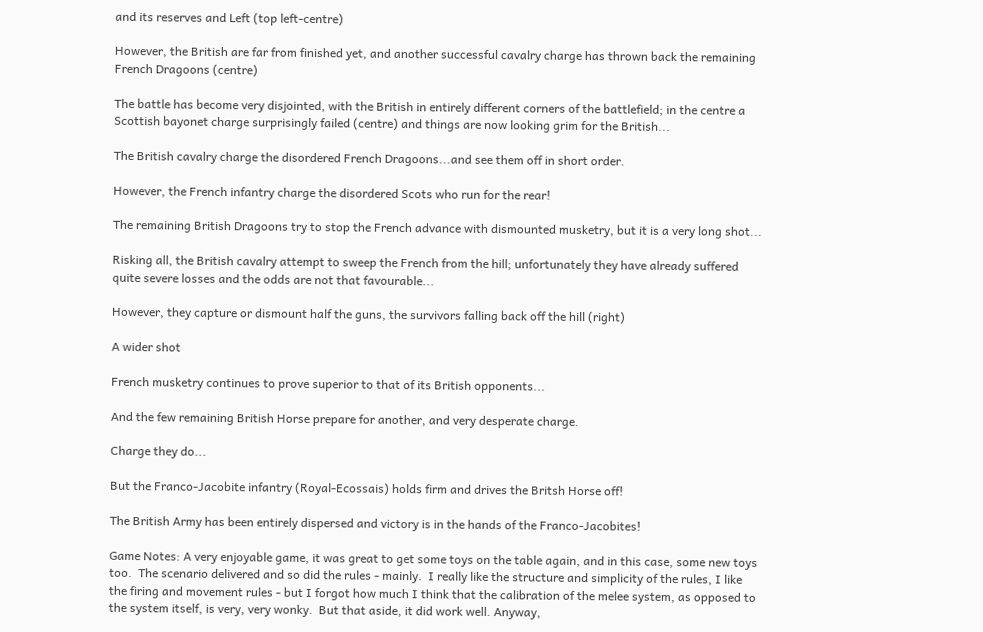and its reserves and Left (top left-centre)

However, the British are far from finished yet, and another successful cavalry charge has thrown back the remaining French Dragoons (centre)

The battle has become very disjointed, with the British in entirely different corners of the battlefield; in the centre a Scottish bayonet charge surprisingly failed (centre) and things are now looking grim for the British...

The British cavalry charge the disordered French Dragoons...and see them off in short order.

However, the French infantry charge the disordered Scots who run for the rear!

The remaining British Dragoons try to stop the French advance with dismounted musketry, but it is a very long shot...

Risking all, the British cavalry attempt to sweep the French from the hill; unfortunately they have already suffered quite severe losses and the odds are not that favourable...

However, they capture or dismount half the guns, the survivors falling back off the hill (right)

A wider shot

French musketry continues to prove superior to that of its British opponents...

And the few remaining British Horse prepare for another, and very desperate charge.

Charge they do...

But the Franco-Jacobite infantry (Royal-Ecossais) holds firm and drives the Britsh Horse off!

The British Army has been entirely dispersed and victory is in the hands of the Franco-Jacobites!

Game Notes: A very enjoyable game, it was great to get some toys on the table again, and in this case, some new toys too.  The scenario delivered and so did the rules - mainly.  I really like the structure and simplicity of the rules, I like the firing and movement rules - but I forgot how much I think that the calibration of the melee system, as opposed to the system itself, is very, very wonky.  But that aside, it did work well. Anyway,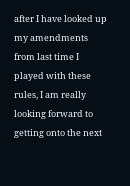after I have looked up my amendments from last time I played with these rules, I am really looking forward to getting onto the next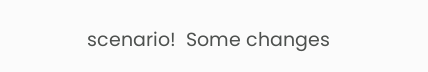scenario!  Some changes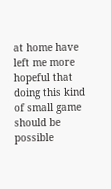at home have left me more hopeful that doing this kind of small game should be possible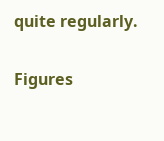quite regularly.

Figures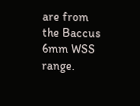are from the Baccus 6mm WSS range.